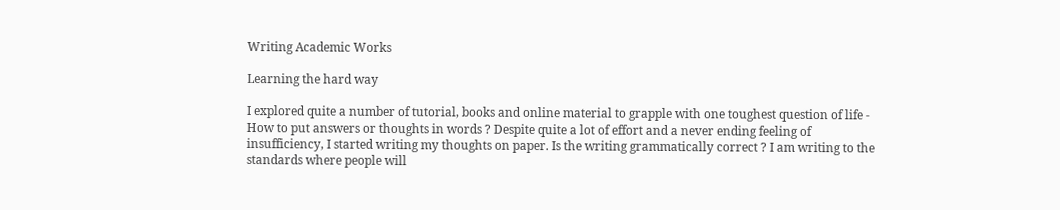Writing Academic Works

Learning the hard way

I explored quite a number of tutorial, books and online material to grapple with one toughest question of life - How to put answers or thoughts in words ? Despite quite a lot of effort and a never ending feeling of insufficiency, I started writing my thoughts on paper. Is the writing grammatically correct ? I am writing to the standards where people will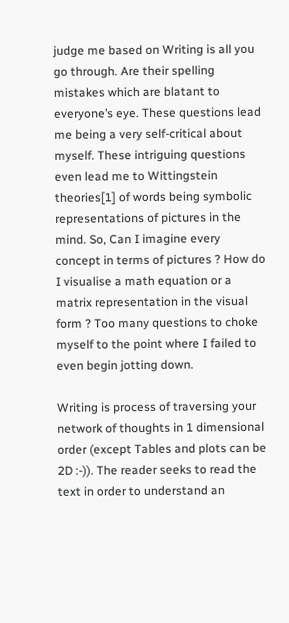judge me based on Writing is all you go through. Are their spelling mistakes which are blatant to everyone’s eye. These questions lead me being a very self-critical about myself. These intriguing questions even lead me to Wittingstein theories[1] of words being symbolic representations of pictures in the mind. So, Can I imagine every concept in terms of pictures ? How do I visualise a math equation or a matrix representation in the visual form ? Too many questions to choke myself to the point where I failed to even begin jotting down.

Writing is process of traversing your network of thoughts in 1 dimensional order (except Tables and plots can be 2D :-)). The reader seeks to read the text in order to understand an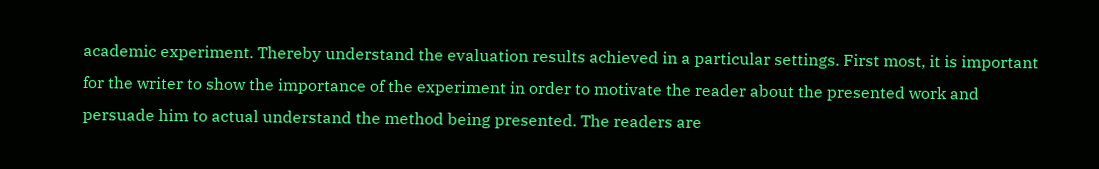academic experiment. Thereby understand the evaluation results achieved in a particular settings. First most, it is important for the writer to show the importance of the experiment in order to motivate the reader about the presented work and persuade him to actual understand the method being presented. The readers are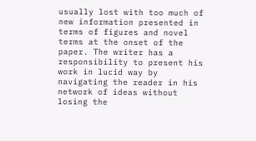usually lost with too much of new information presented in terms of figures and novel terms at the onset of the paper. The writer has a responsibility to present his work in lucid way by navigating the reader in his network of ideas without losing the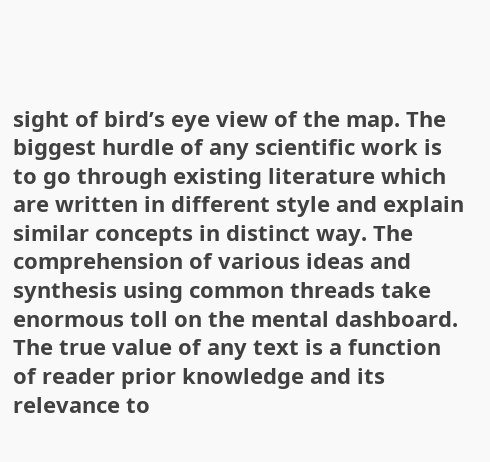sight of bird’s eye view of the map. The biggest hurdle of any scientific work is to go through existing literature which are written in different style and explain similar concepts in distinct way. The comprehension of various ideas and synthesis using common threads take enormous toll on the mental dashboard. The true value of any text is a function of reader prior knowledge and its relevance to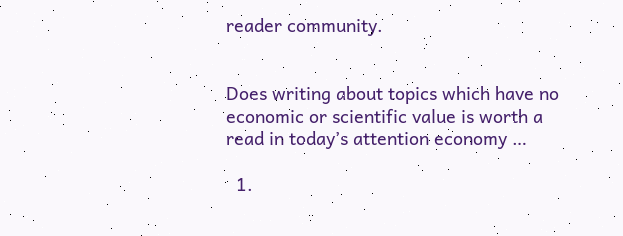reader community.


Does writing about topics which have no economic or scientific value is worth a read in today’s attention economy …

  1.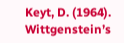Keyt, D. (1964). Wittgenstein’s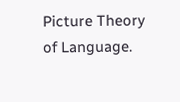Picture Theory of Language.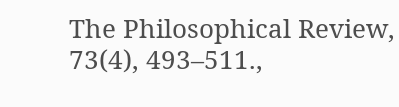The Philosophical Review, 73(4), 493–511.,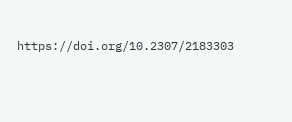https://doi.org/10.2307/2183303